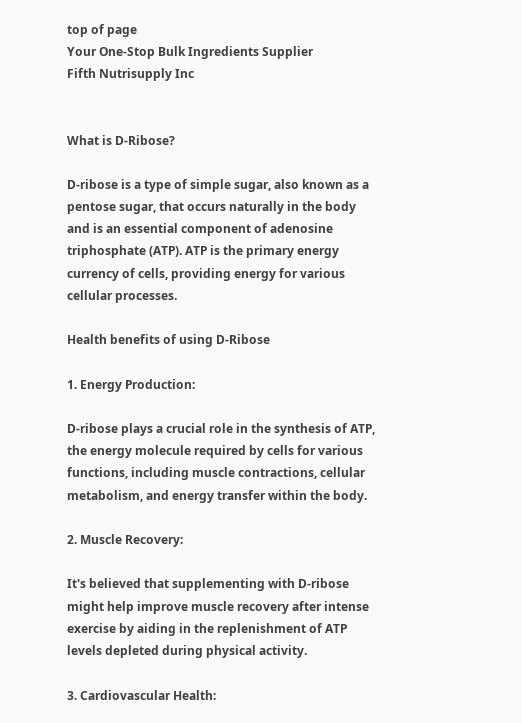top of page
Your One-Stop Bulk Ingredients Supplier
Fifth Nutrisupply Inc


What is D-Ribose?

D-ribose is a type of simple sugar, also known as a pentose sugar, that occurs naturally in the body and is an essential component of adenosine triphosphate (ATP). ATP is the primary energy currency of cells, providing energy for various cellular processes.

Health benefits of using D-Ribose

1. Energy Production:

D-ribose plays a crucial role in the synthesis of ATP, the energy molecule required by cells for various functions, including muscle contractions, cellular metabolism, and energy transfer within the body.

2. Muscle Recovery:

It's believed that supplementing with D-ribose might help improve muscle recovery after intense exercise by aiding in the replenishment of ATP levels depleted during physical activity.

3. Cardiovascular Health: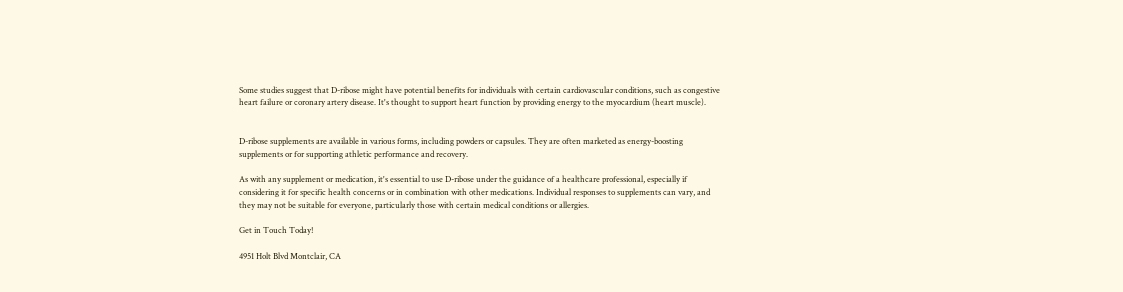Some studies suggest that D-ribose might have potential benefits for individuals with certain cardiovascular conditions, such as congestive heart failure or coronary artery disease. It's thought to support heart function by providing energy to the myocardium (heart muscle).


D-ribose supplements are available in various forms, including powders or capsules. They are often marketed as energy-boosting supplements or for supporting athletic performance and recovery.

As with any supplement or medication, it's essential to use D-ribose under the guidance of a healthcare professional, especially if considering it for specific health concerns or in combination with other medications. Individual responses to supplements can vary, and they may not be suitable for everyone, particularly those with certain medical conditions or allergies.

Get in Touch Today!

4951 Holt Blvd Montclair, CA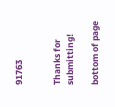91763


Thanks for submitting!

bottom of page